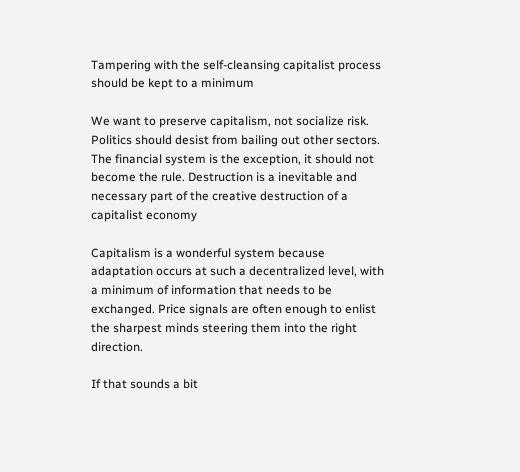Tampering with the self-cleansing capitalist process should be kept to a minimum

We want to preserve capitalism, not socialize risk. Politics should desist from bailing out other sectors. The financial system is the exception, it should not become the rule. Destruction is a inevitable and necessary part of the creative destruction of a capitalist economy

Capitalism is a wonderful system because adaptation occurs at such a decentralized level, with a minimum of information that needs to be exchanged. Price signals are often enough to enlist the sharpest minds steering them into the right direction.

If that sounds a bit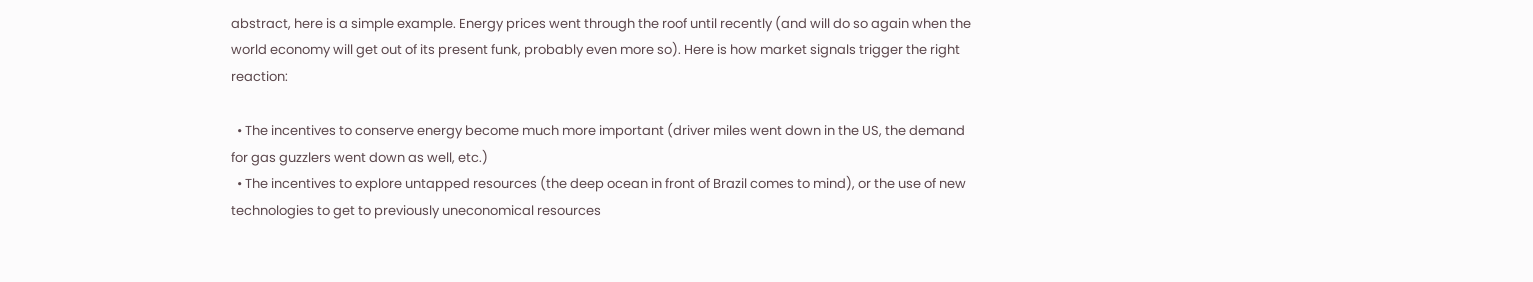abstract, here is a simple example. Energy prices went through the roof until recently (and will do so again when the world economy will get out of its present funk, probably even more so). Here is how market signals trigger the right reaction:

  • The incentives to conserve energy become much more important (driver miles went down in the US, the demand for gas guzzlers went down as well, etc.)
  • The incentives to explore untapped resources (the deep ocean in front of Brazil comes to mind), or the use of new technologies to get to previously uneconomical resources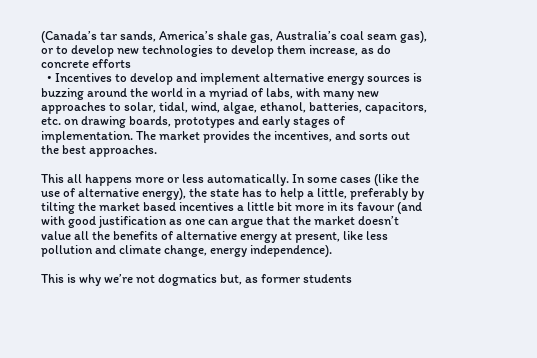(Canada’s tar sands, America’s shale gas, Australia’s coal seam gas), or to develop new technologies to develop them increase, as do concrete efforts
  • Incentives to develop and implement alternative energy sources is buzzing around the world in a myriad of labs, with many new approaches to solar, tidal, wind, algae, ethanol, batteries, capacitors, etc. on drawing boards, prototypes and early stages of implementation. The market provides the incentives, and sorts out the best approaches.

This all happens more or less automatically. In some cases (like the use of alternative energy), the state has to help a little, preferably by tilting the market based incentives a little bit more in its favour (and with good justification as one can argue that the market doesn’t value all the benefits of alternative energy at present, like less pollution and climate change, energy independence).

This is why we’re not dogmatics but, as former students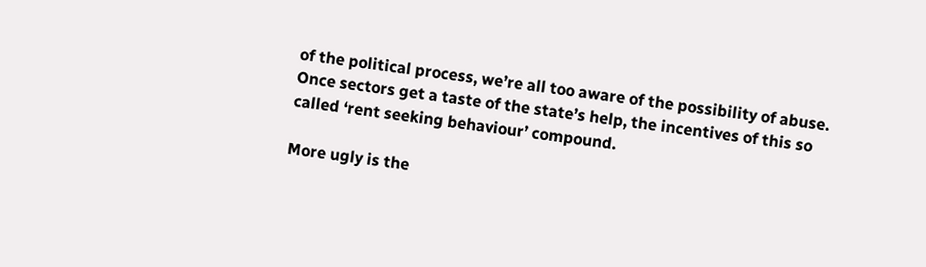of the political process, we’re all too aware of the possibility of abuse. Once sectors get a taste of the state’s help, the incentives of this so called ‘rent seeking behaviour’ compound.

More ugly is the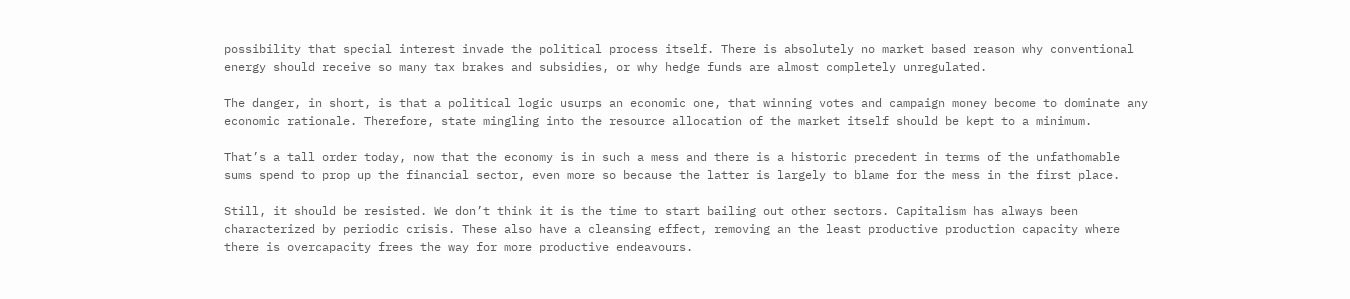possibility that special interest invade the political process itself. There is absolutely no market based reason why conventional energy should receive so many tax brakes and subsidies, or why hedge funds are almost completely unregulated.

The danger, in short, is that a political logic usurps an economic one, that winning votes and campaign money become to dominate any economic rationale. Therefore, state mingling into the resource allocation of the market itself should be kept to a minimum.

That’s a tall order today, now that the economy is in such a mess and there is a historic precedent in terms of the unfathomable sums spend to prop up the financial sector, even more so because the latter is largely to blame for the mess in the first place.

Still, it should be resisted. We don’t think it is the time to start bailing out other sectors. Capitalism has always been characterized by periodic crisis. These also have a cleansing effect, removing an the least productive production capacity where there is overcapacity frees the way for more productive endeavours.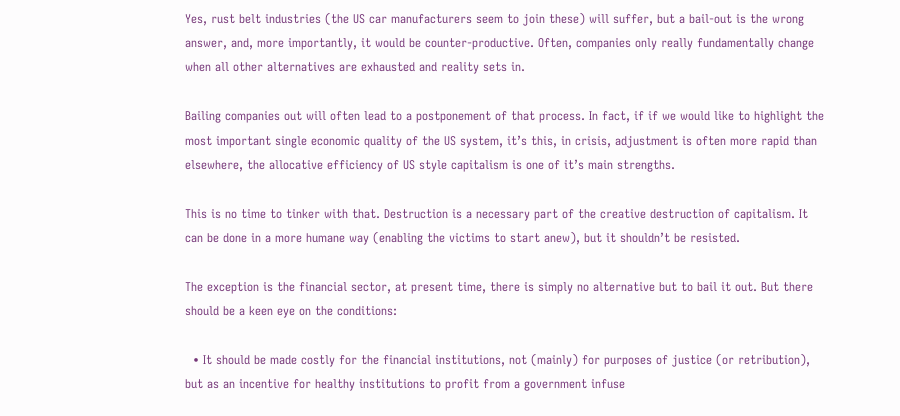Yes, rust belt industries (the US car manufacturers seem to join these) will suffer, but a bail-out is the wrong answer, and, more importantly, it would be counter-productive. Often, companies only really fundamentally change when all other alternatives are exhausted and reality sets in.

Bailing companies out will often lead to a postponement of that process. In fact, if if we would like to highlight the most important single economic quality of the US system, it’s this, in crisis, adjustment is often more rapid than elsewhere, the allocative efficiency of US style capitalism is one of it’s main strengths.

This is no time to tinker with that. Destruction is a necessary part of the creative destruction of capitalism. It can be done in a more humane way (enabling the victims to start anew), but it shouldn’t be resisted.

The exception is the financial sector, at present time, there is simply no alternative but to bail it out. But there should be a keen eye on the conditions:

  • It should be made costly for the financial institutions, not (mainly) for purposes of justice (or retribution), but as an incentive for healthy institutions to profit from a government infuse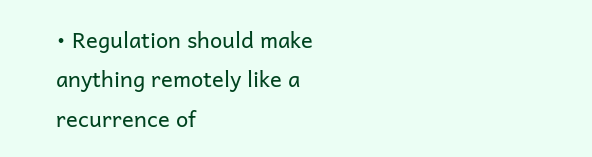• Regulation should make anything remotely like a recurrence of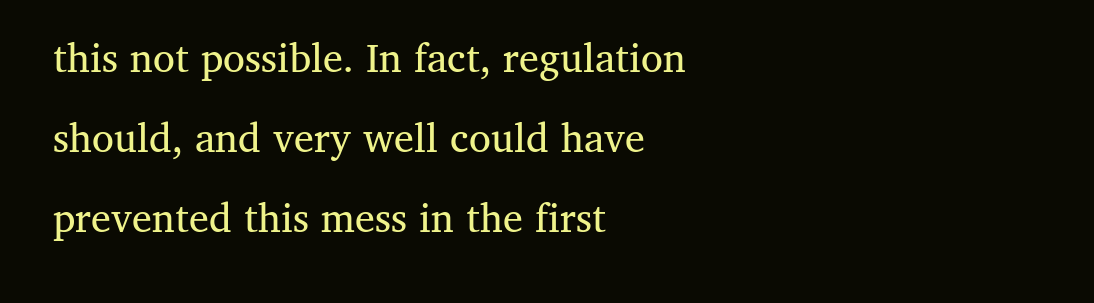this not possible. In fact, regulation should, and very well could have prevented this mess in the first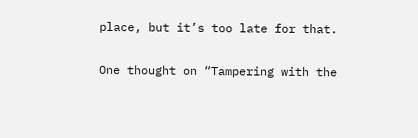place, but it’s too late for that.

One thought on “Tampering with the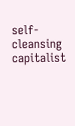self-cleansing capitalist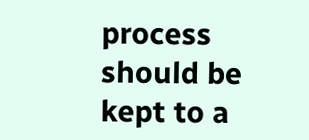process should be kept to a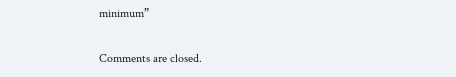minimum”

Comments are closed.